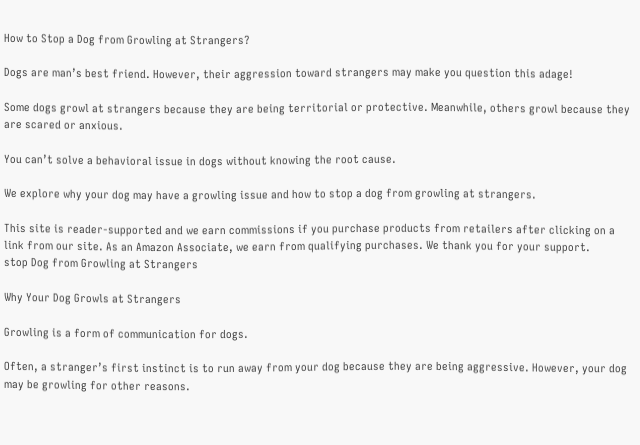How to Stop a Dog from Growling at Strangers?

Dogs are man’s best friend. However, their aggression toward strangers may make you question this adage!

Some dogs growl at strangers because they are being territorial or protective. Meanwhile, others growl because they are scared or anxious.

You can’t solve a behavioral issue in dogs without knowing the root cause.

We explore why your dog may have a growling issue and how to stop a dog from growling at strangers.

This site is reader-supported and we earn commissions if you purchase products from retailers after clicking on a link from our site. As an Amazon Associate, we earn from qualifying purchases. We thank you for your support.
stop Dog from Growling at Strangers

Why Your Dog Growls at Strangers

Growling is a form of communication for dogs.

Often, a stranger’s first instinct is to run away from your dog because they are being aggressive. However, your dog may be growling for other reasons.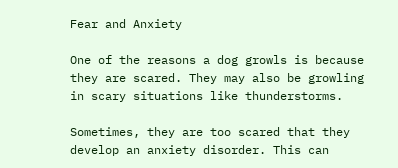Fear and Anxiety

One of the reasons a dog growls is because they are scared. They may also be growling in scary situations like thunderstorms.

Sometimes, they are too scared that they develop an anxiety disorder. This can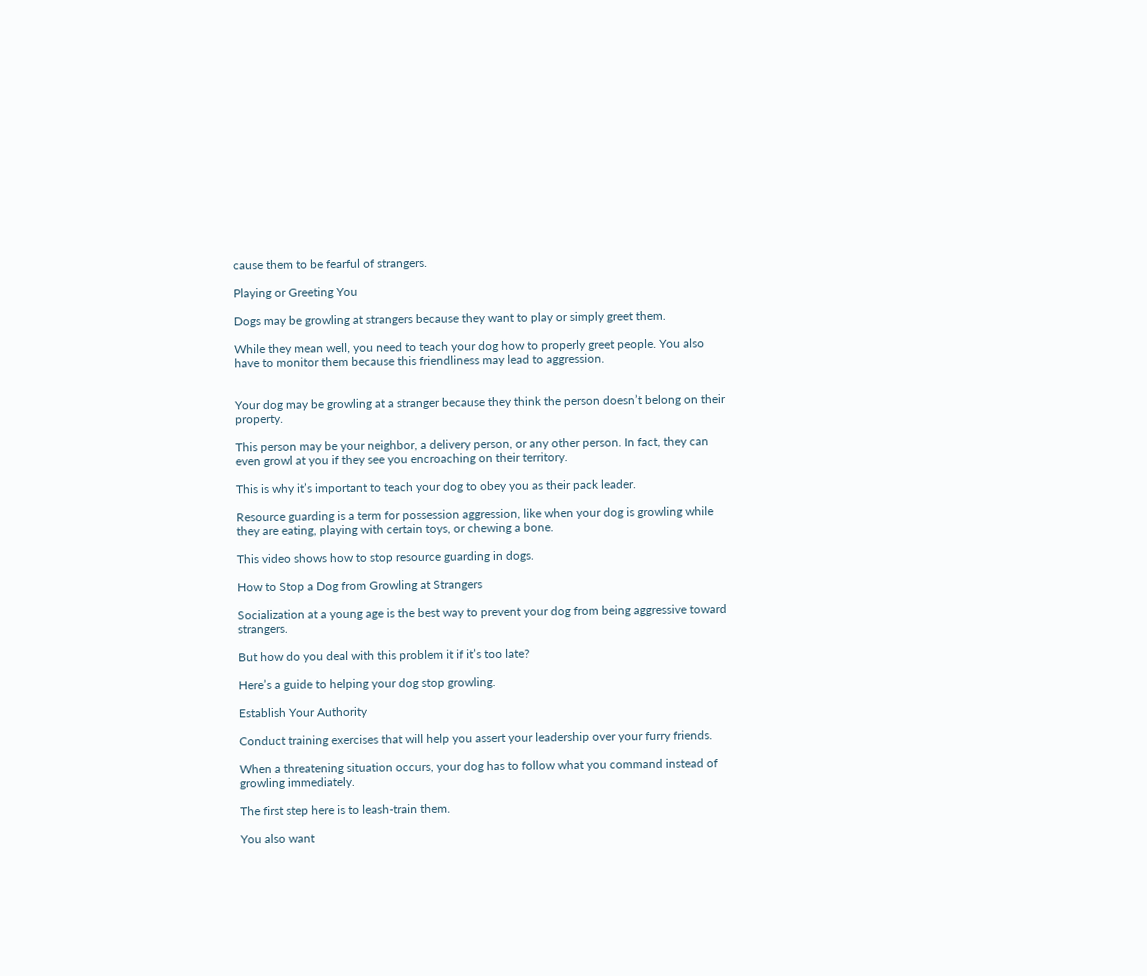cause them to be fearful of strangers.

Playing or Greeting You

Dogs may be growling at strangers because they want to play or simply greet them.

While they mean well, you need to teach your dog how to properly greet people. You also have to monitor them because this friendliness may lead to aggression.


Your dog may be growling at a stranger because they think the person doesn’t belong on their property.

This person may be your neighbor, a delivery person, or any other person. In fact, they can even growl at you if they see you encroaching on their territory.

This is why it’s important to teach your dog to obey you as their pack leader.

Resource guarding is a term for possession aggression, like when your dog is growling while they are eating, playing with certain toys, or chewing a bone.

This video shows how to stop resource guarding in dogs.

How to Stop a Dog from Growling at Strangers

Socialization at a young age is the best way to prevent your dog from being aggressive toward strangers.

But how do you deal with this problem it if it’s too late?

Here’s a guide to helping your dog stop growling.

Establish Your Authority

Conduct training exercises that will help you assert your leadership over your furry friends.

When a threatening situation occurs, your dog has to follow what you command instead of growling immediately.

The first step here is to leash-train them.

You also want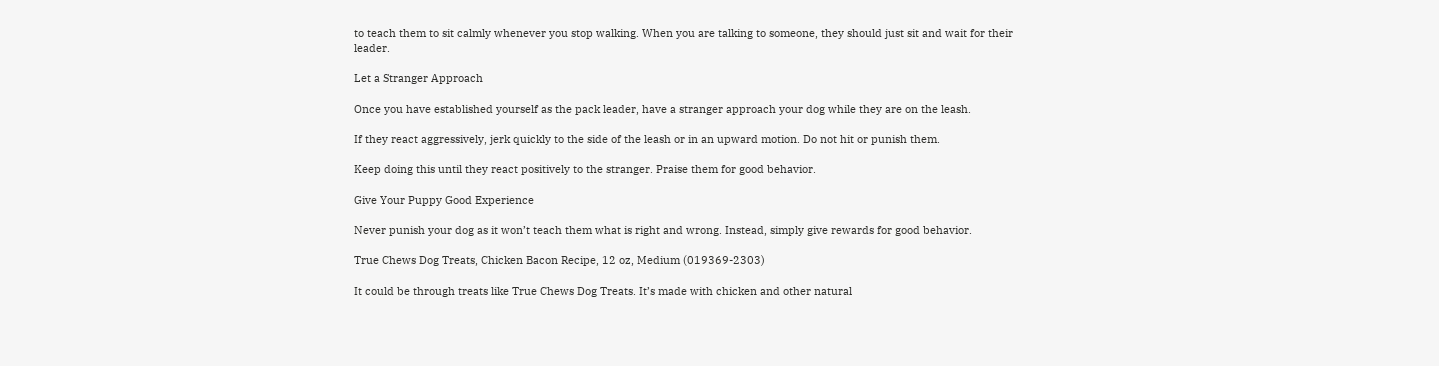to teach them to sit calmly whenever you stop walking. When you are talking to someone, they should just sit and wait for their leader.

Let a Stranger Approach

Once you have established yourself as the pack leader, have a stranger approach your dog while they are on the leash.

If they react aggressively, jerk quickly to the side of the leash or in an upward motion. Do not hit or punish them.

Keep doing this until they react positively to the stranger. Praise them for good behavior.

Give Your Puppy Good Experience

Never punish your dog as it won’t teach them what is right and wrong. Instead, simply give rewards for good behavior.

True Chews Dog Treats, Chicken Bacon Recipe, 12 oz, Medium (019369-2303)

It could be through treats like True Chews Dog Treats. It’s made with chicken and other natural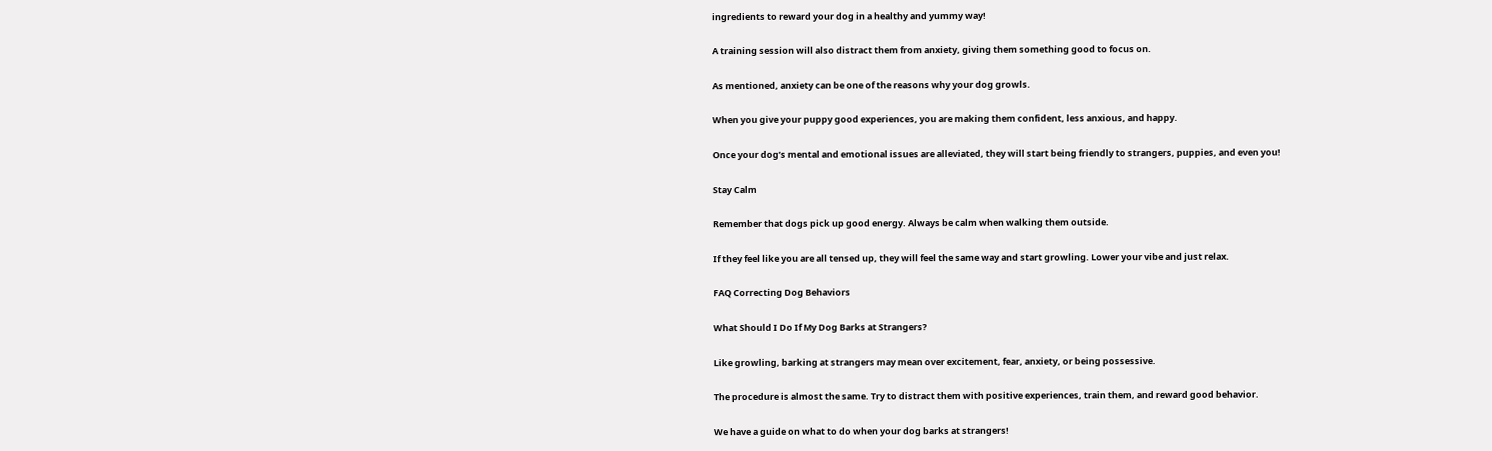ingredients to reward your dog in a healthy and yummy way!

A training session will also distract them from anxiety, giving them something good to focus on.

As mentioned, anxiety can be one of the reasons why your dog growls.

When you give your puppy good experiences, you are making them confident, less anxious, and happy.

Once your dog’s mental and emotional issues are alleviated, they will start being friendly to strangers, puppies, and even you!

Stay Calm

Remember that dogs pick up good energy. Always be calm when walking them outside.

If they feel like you are all tensed up, they will feel the same way and start growling. Lower your vibe and just relax.

FAQ Correcting Dog Behaviors

What Should I Do If My Dog Barks at Strangers?

Like growling, barking at strangers may mean over excitement, fear, anxiety, or being possessive.

The procedure is almost the same. Try to distract them with positive experiences, train them, and reward good behavior.

We have a guide on what to do when your dog barks at strangers!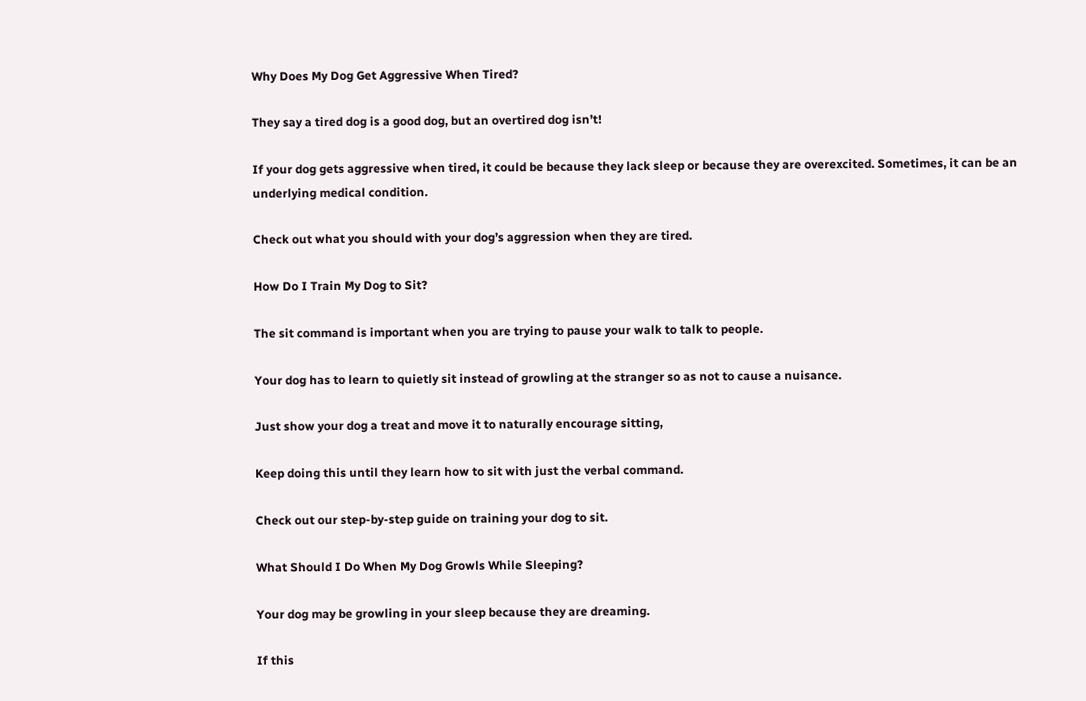Why Does My Dog Get Aggressive When Tired?

They say a tired dog is a good dog, but an overtired dog isn’t!

If your dog gets aggressive when tired, it could be because they lack sleep or because they are overexcited. Sometimes, it can be an underlying medical condition.

Check out what you should with your dog’s aggression when they are tired.

How Do I Train My Dog to Sit?

The sit command is important when you are trying to pause your walk to talk to people.

Your dog has to learn to quietly sit instead of growling at the stranger so as not to cause a nuisance.

Just show your dog a treat and move it to naturally encourage sitting,

Keep doing this until they learn how to sit with just the verbal command.

Check out our step-by-step guide on training your dog to sit.

What Should I Do When My Dog Growls While Sleeping?

Your dog may be growling in your sleep because they are dreaming.

If this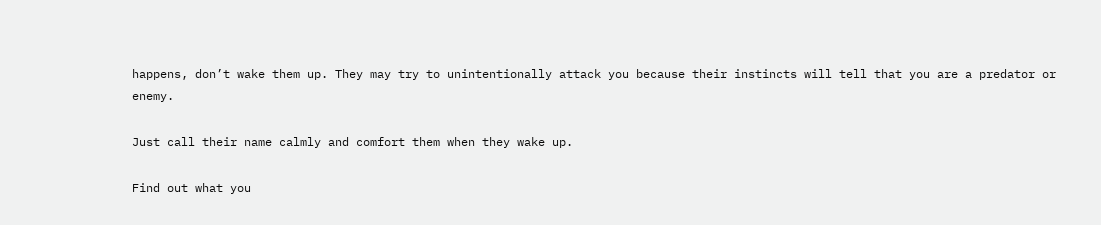happens, don’t wake them up. They may try to unintentionally attack you because their instincts will tell that you are a predator or enemy.

Just call their name calmly and comfort them when they wake up.

Find out what you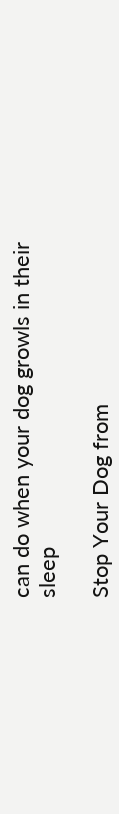can do when your dog growls in their sleep

Stop Your Dog from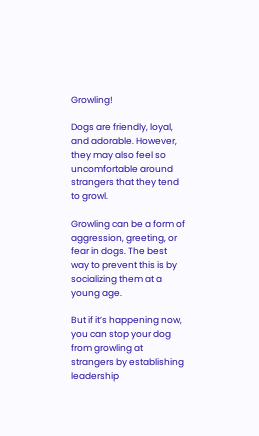Growling!

Dogs are friendly, loyal, and adorable. However, they may also feel so uncomfortable around strangers that they tend to growl.

Growling can be a form of aggression, greeting, or fear in dogs. The best way to prevent this is by socializing them at a young age.

But if it’s happening now, you can stop your dog from growling at strangers by establishing leadership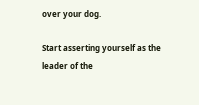over your dog.

Start asserting yourself as the leader of the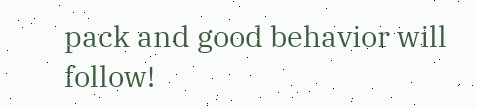pack and good behavior will follow!